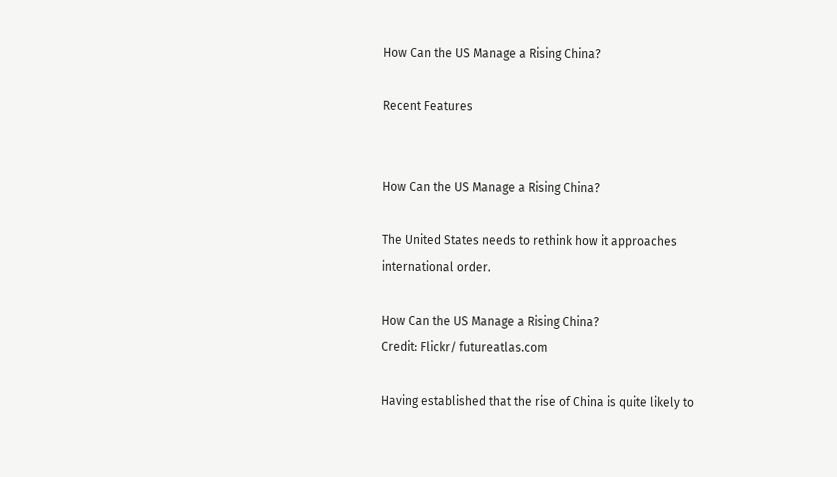How Can the US Manage a Rising China?

Recent Features


How Can the US Manage a Rising China?

The United States needs to rethink how it approaches international order.

How Can the US Manage a Rising China?
Credit: Flickr/ futureatlas.com

Having established that the rise of China is quite likely to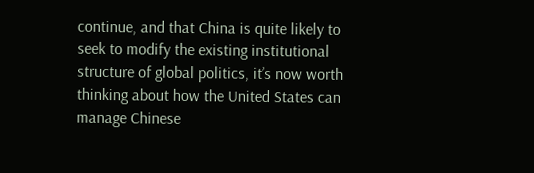continue, and that China is quite likely to seek to modify the existing institutional structure of global politics, it’s now worth thinking about how the United States can manage Chinese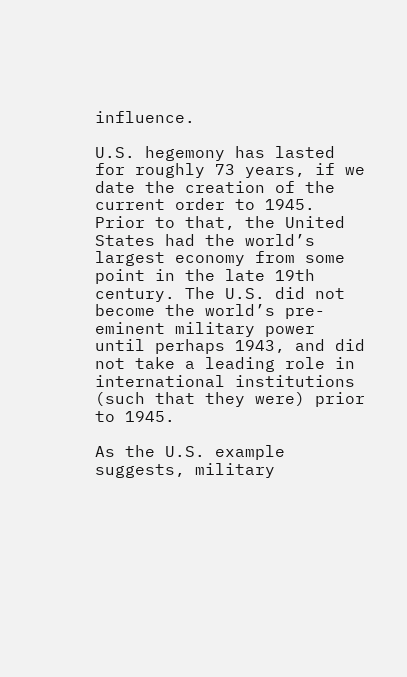influence.

U.S. hegemony has lasted for roughly 73 years, if we date the creation of the current order to 1945. Prior to that, the United States had the world’s largest economy from some point in the late 19th century. The U.S. did not become the world’s pre-eminent military power until perhaps 1943, and did not take a leading role in international institutions (such that they were) prior to 1945.

As the U.S. example suggests, military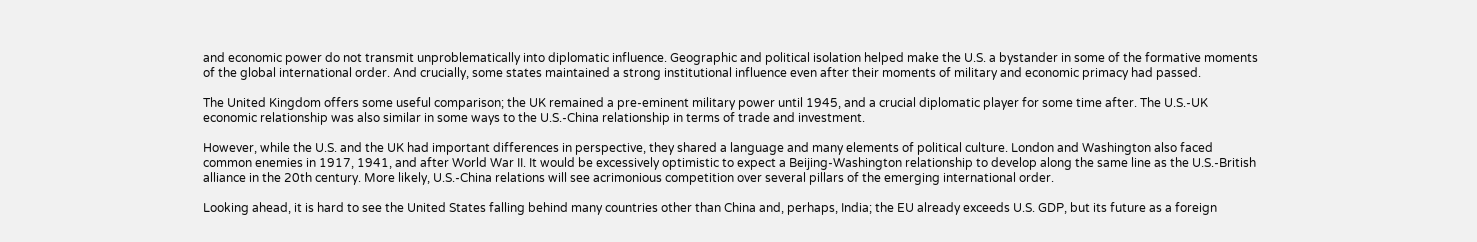and economic power do not transmit unproblematically into diplomatic influence. Geographic and political isolation helped make the U.S. a bystander in some of the formative moments of the global international order. And crucially, some states maintained a strong institutional influence even after their moments of military and economic primacy had passed.

The United Kingdom offers some useful comparison; the UK remained a pre-eminent military power until 1945, and a crucial diplomatic player for some time after. The U.S.-UK economic relationship was also similar in some ways to the U.S.-China relationship in terms of trade and investment.

However, while the U.S. and the UK had important differences in perspective, they shared a language and many elements of political culture. London and Washington also faced common enemies in 1917, 1941, and after World War II. It would be excessively optimistic to expect a Beijing-Washington relationship to develop along the same line as the U.S.-British alliance in the 20th century. More likely, U.S.-China relations will see acrimonious competition over several pillars of the emerging international order.

Looking ahead, it is hard to see the United States falling behind many countries other than China and, perhaps, India; the EU already exceeds U.S. GDP, but its future as a foreign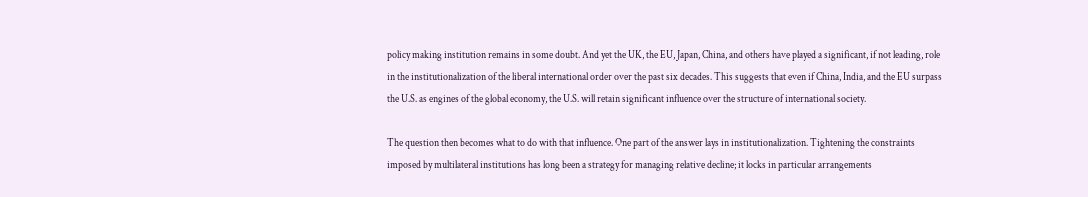policy making institution remains in some doubt. And yet the UK, the EU, Japan, China, and others have played a significant, if not leading, role in the institutionalization of the liberal international order over the past six decades. This suggests that even if China, India, and the EU surpass the U.S. as engines of the global economy, the U.S. will retain significant influence over the structure of international society.

The question then becomes what to do with that influence. One part of the answer lays in institutionalization. Tightening the constraints imposed by multilateral institutions has long been a strategy for managing relative decline; it locks in particular arrangements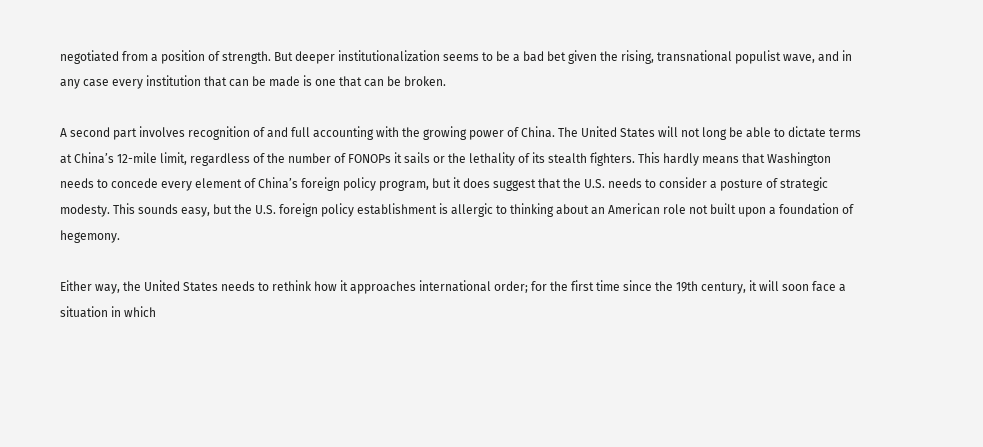negotiated from a position of strength. But deeper institutionalization seems to be a bad bet given the rising, transnational populist wave, and in any case every institution that can be made is one that can be broken.

A second part involves recognition of and full accounting with the growing power of China. The United States will not long be able to dictate terms at China’s 12-mile limit, regardless of the number of FONOPs it sails or the lethality of its stealth fighters. This hardly means that Washington needs to concede every element of China’s foreign policy program, but it does suggest that the U.S. needs to consider a posture of strategic modesty. This sounds easy, but the U.S. foreign policy establishment is allergic to thinking about an American role not built upon a foundation of hegemony.

Either way, the United States needs to rethink how it approaches international order; for the first time since the 19th century, it will soon face a situation in which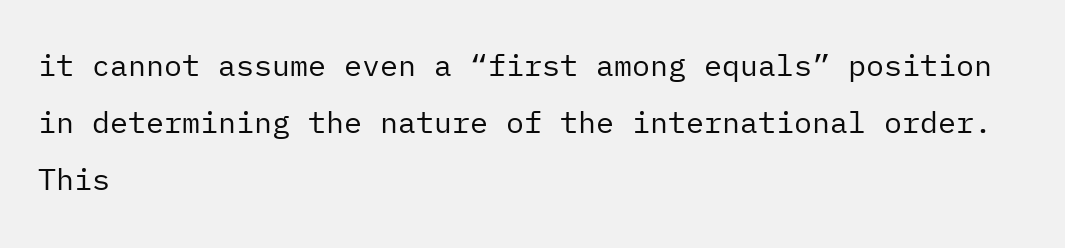it cannot assume even a “first among equals” position in determining the nature of the international order. This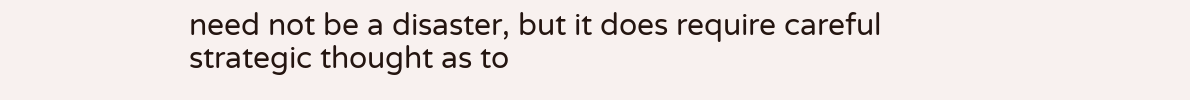need not be a disaster, but it does require careful strategic thought as to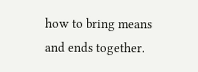how to bring means and ends together.